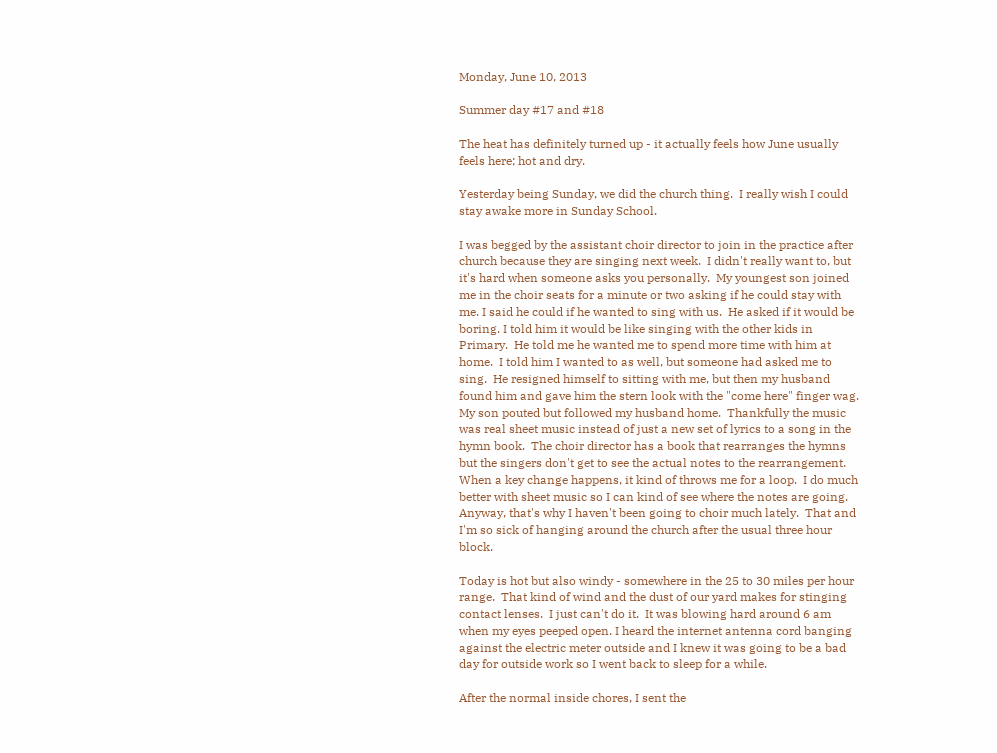Monday, June 10, 2013

Summer day #17 and #18

The heat has definitely turned up - it actually feels how June usually feels here; hot and dry.

Yesterday being Sunday, we did the church thing.  I really wish I could stay awake more in Sunday School.

I was begged by the assistant choir director to join in the practice after church because they are singing next week.  I didn't really want to, but it's hard when someone asks you personally.  My youngest son joined me in the choir seats for a minute or two asking if he could stay with me. I said he could if he wanted to sing with us.  He asked if it would be boring. I told him it would be like singing with the other kids in Primary.  He told me he wanted me to spend more time with him at home.  I told him I wanted to as well, but someone had asked me to sing.  He resigned himself to sitting with me, but then my husband found him and gave him the stern look with the "come here" finger wag.  My son pouted but followed my husband home.  Thankfully the music was real sheet music instead of just a new set of lyrics to a song in the hymn book.  The choir director has a book that rearranges the hymns but the singers don't get to see the actual notes to the rearrangement.  When a key change happens, it kind of throws me for a loop.  I do much better with sheet music so I can kind of see where the notes are going.  Anyway, that's why I haven't been going to choir much lately.  That and I'm so sick of hanging around the church after the usual three hour block.

Today is hot but also windy - somewhere in the 25 to 30 miles per hour range.  That kind of wind and the dust of our yard makes for stinging contact lenses.  I just can't do it.  It was blowing hard around 6 am when my eyes peeped open. I heard the internet antenna cord banging against the electric meter outside and I knew it was going to be a bad day for outside work so I went back to sleep for a while.

After the normal inside chores, I sent the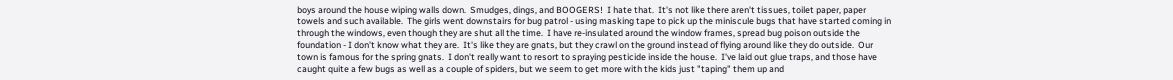boys around the house wiping walls down.  Smudges, dings, and BOOGERS!  I hate that.  It's not like there aren't tissues, toilet paper, paper towels and such available.  The girls went downstairs for bug patrol - using masking tape to pick up the miniscule bugs that have started coming in through the windows, even though they are shut all the time.  I have re-insulated around the window frames, spread bug poison outside the foundation - I don't know what they are.  It's like they are gnats, but they crawl on the ground instead of flying around like they do outside.  Our town is famous for the spring gnats.  I don't really want to resort to spraying pesticide inside the house.  I've laid out glue traps, and those have caught quite a few bugs as well as a couple of spiders, but we seem to get more with the kids just "taping" them up and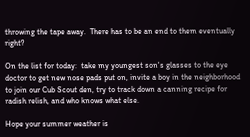throwing the tape away.  There has to be an end to them eventually right?

On the list for today:  take my youngest son's glasses to the eye doctor to get new nose pads put on, invite a boy in the neighborhood to join our Cub Scout den, try to track down a canning recipe for radish relish, and who knows what else.

Hope your summer weather is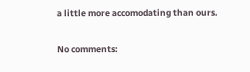a little more accomodating than ours.

No comments: